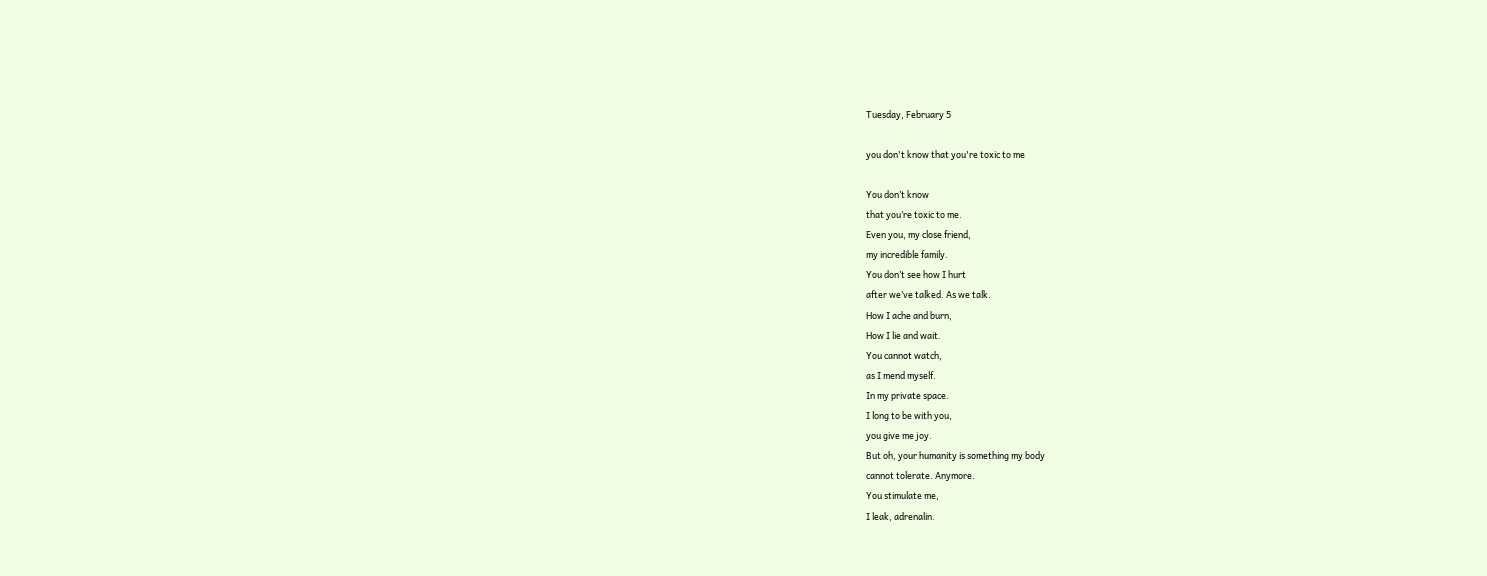Tuesday, February 5

you don't know that you're toxic to me

You don’t know
that you’re toxic to me.
Even you, my close friend,
my incredible family.
You don’t see how I hurt
after we’ve talked. As we talk.
How I ache and burn,
How I lie and wait.
You cannot watch,
as I mend myself.
In my private space.
I long to be with you,
you give me joy.
But oh, your humanity is something my body
cannot tolerate. Anymore.
You stimulate me,
I leak, adrenalin.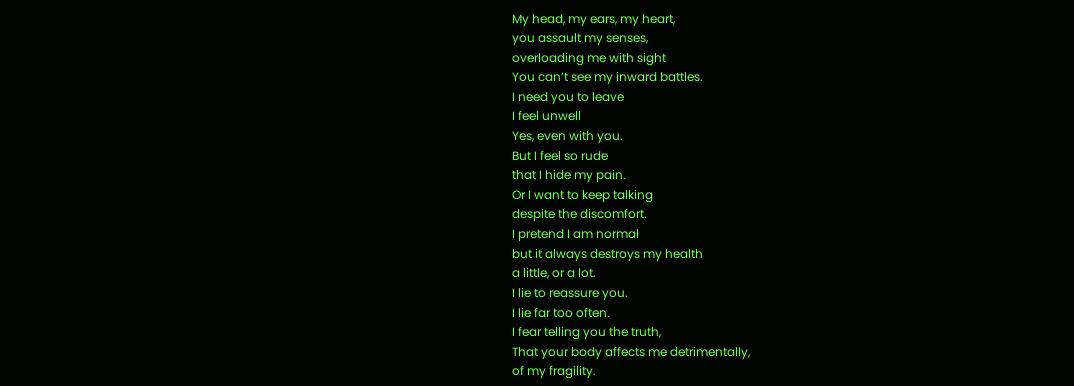My head, my ears, my heart,
you assault my senses,
overloading me with sight
You can’t see my inward battles.
I need you to leave
I feel unwell
Yes, even with you.
But I feel so rude
that I hide my pain.
Or I want to keep talking
despite the discomfort.
I pretend I am normal
but it always destroys my health
a little, or a lot.
I lie to reassure you.
I lie far too often.
I fear telling you the truth,
That your body affects me detrimentally,
of my fragility.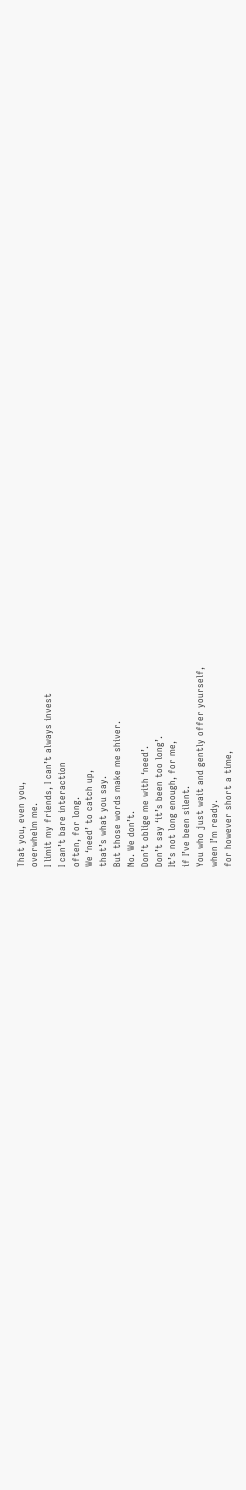That you, even you,
overwhelm me.
I limit my friends, I can’t always invest
I can’t bare interaction
often, for long.
We ‘need’ to catch up,
that’s what you say.
But those words make me shiver.
No. We don’t.
Don’t oblige me with ‘need’.
Don’t say ‘it’s been too long’.
It’s not long enough, for me,
if I’ve been silent.
You who just wait and gently offer yourself,
when I’m ready.
for however short a time,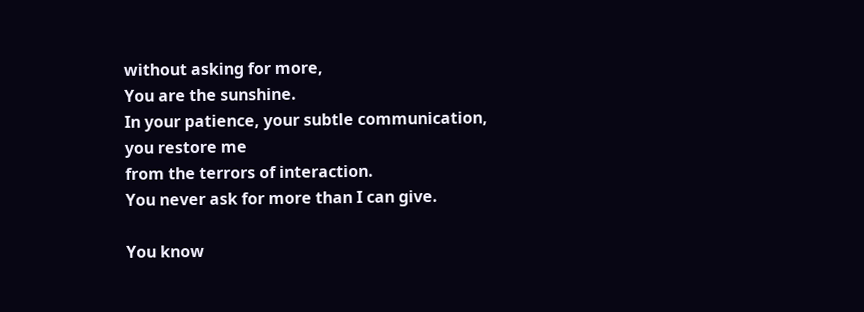without asking for more,
You are the sunshine.
In your patience, your subtle communication,
you restore me
from the terrors of interaction.
You never ask for more than I can give.

You know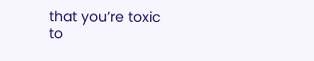that you’re toxic
to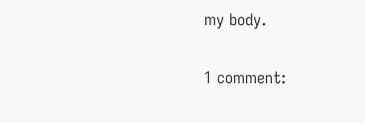my body.

1 comment: